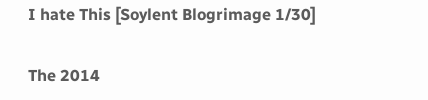I hate This [Soylent Blogrimage 1/30]

The 2014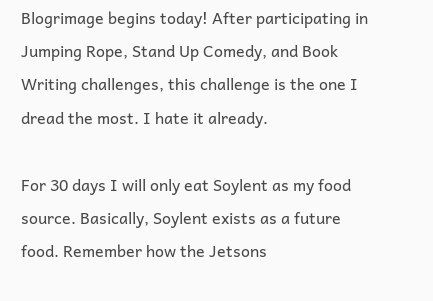Blogrimage begins today! After participating in Jumping Rope, Stand Up Comedy, and Book Writing challenges, this challenge is the one I dread the most. I hate it already.

For 30 days I will only eat Soylent as my food source. Basically, Soylent exists as a future food. Remember how the Jetsons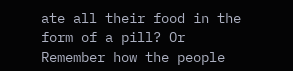ate all their food in the form of a pill? Or Remember how the people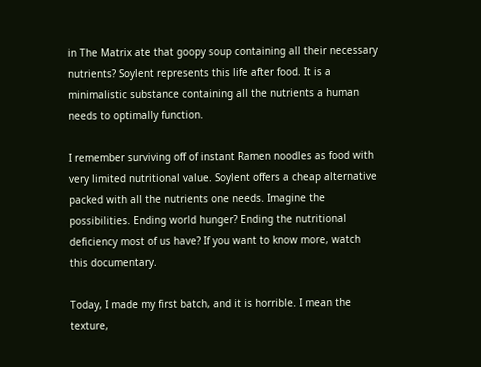in The Matrix ate that goopy soup containing all their necessary nutrients? Soylent represents this life after food. It is a minimalistic substance containing all the nutrients a human needs to optimally function.

I remember surviving off of instant Ramen noodles as food with very limited nutritional value. Soylent offers a cheap alternative packed with all the nutrients one needs. Imagine the possibilities. Ending world hunger? Ending the nutritional deficiency most of us have? If you want to know more, watch this documentary.

Today, I made my first batch, and it is horrible. I mean the texture,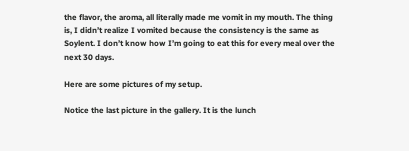the flavor, the aroma, all literally made me vomit in my mouth. The thing is, I didn’t realize I vomited because the consistency is the same as Soylent. I don’t know how I’m going to eat this for every meal over the next 30 days.

Here are some pictures of my setup.

Notice the last picture in the gallery. It is the lunch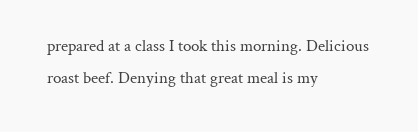prepared at a class I took this morning. Delicious roast beef. Denying that great meal is my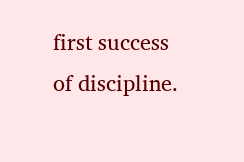first success of discipline.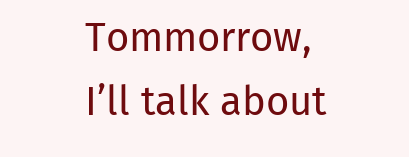Tommorrow, I’ll talk about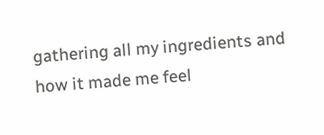gathering all my ingredients and how it made me feel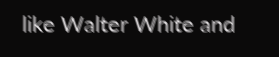like Walter White and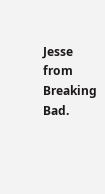Jesse from Breaking Bad.